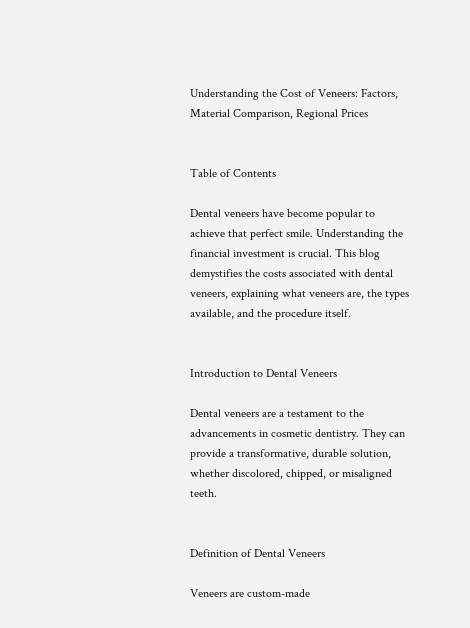Understanding the Cost of Veneers: Factors, Material Comparison, Regional Prices


Table of Contents

Dental veneers have become popular to achieve that perfect smile. Understanding the financial investment is crucial. This blog demystifies the costs associated with dental veneers, explaining what veneers are, the types available, and the procedure itself.


Introduction to Dental Veneers

Dental veneers are a testament to the advancements in cosmetic dentistry. They can provide a transformative, durable solution, whether discolored, chipped, or misaligned teeth.


Definition of Dental Veneers

Veneers are custom-made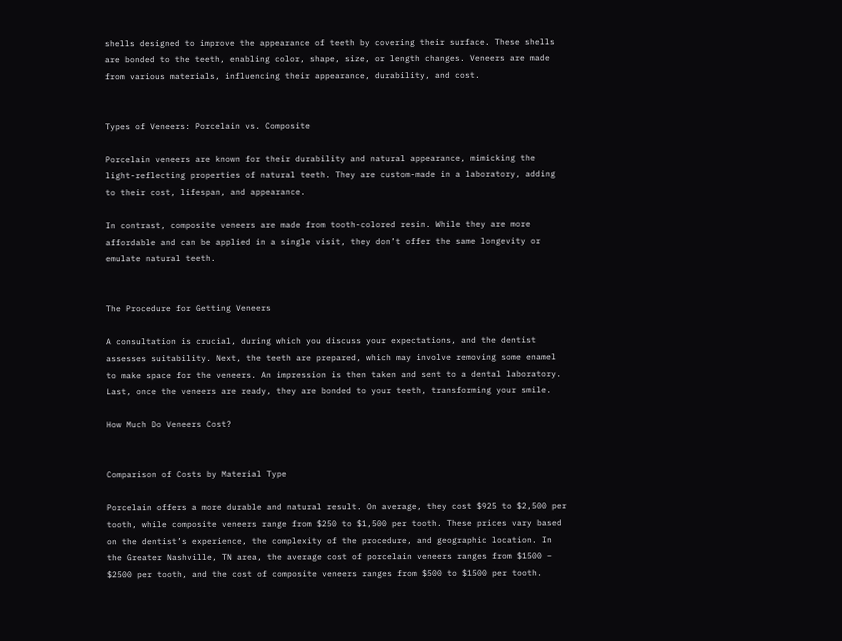shells designed to improve the appearance of teeth by covering their surface. These shells are bonded to the teeth, enabling color, shape, size, or length changes. Veneers are made from various materials, influencing their appearance, durability, and cost.


Types of Veneers: Porcelain vs. Composite

Porcelain veneers are known for their durability and natural appearance, mimicking the light-reflecting properties of natural teeth. They are custom-made in a laboratory, adding to their cost, lifespan, and appearance.

In contrast, composite veneers are made from tooth-colored resin. While they are more affordable and can be applied in a single visit, they don’t offer the same longevity or emulate natural teeth.


The Procedure for Getting Veneers

A consultation is crucial, during which you discuss your expectations, and the dentist assesses suitability. Next, the teeth are prepared, which may involve removing some enamel to make space for the veneers. An impression is then taken and sent to a dental laboratory. Last, once the veneers are ready, they are bonded to your teeth, transforming your smile.

How Much Do Veneers Cost?


Comparison of Costs by Material Type

Porcelain offers a more durable and natural result. On average, they cost $925 to $2,500 per tooth, while composite veneers range from $250 to $1,500 per tooth. These prices vary based on the dentist’s experience, the complexity of the procedure, and geographic location. In the Greater Nashville, TN area, the average cost of porcelain veneers ranges from $1500 – $2500 per tooth, and the cost of composite veneers ranges from $500 to $1500 per tooth.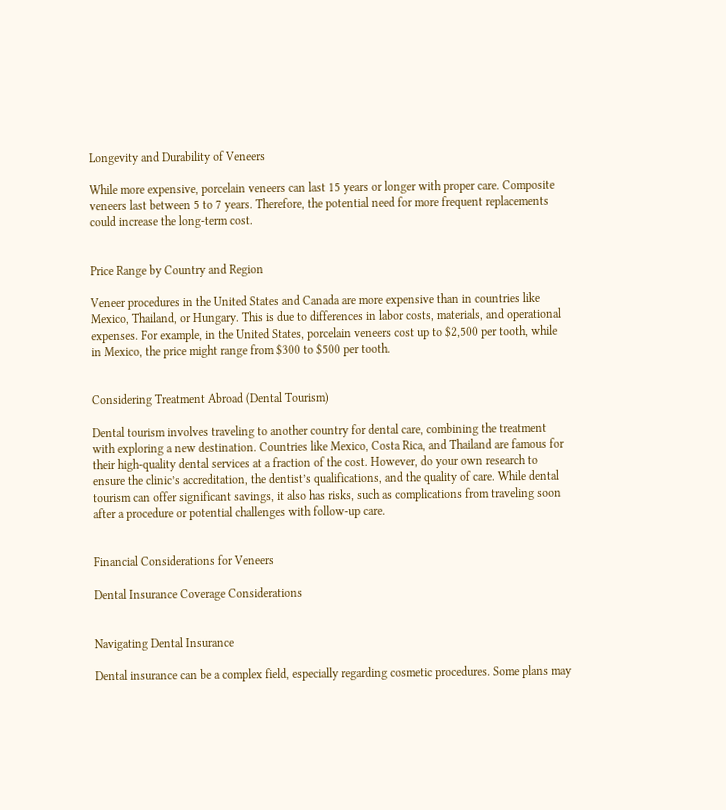Longevity and Durability of Veneers

While more expensive, porcelain veneers can last 15 years or longer with proper care. Composite veneers last between 5 to 7 years. Therefore, the potential need for more frequent replacements could increase the long-term cost.


Price Range by Country and Region

Veneer procedures in the United States and Canada are more expensive than in countries like Mexico, Thailand, or Hungary. This is due to differences in labor costs, materials, and operational expenses. For example, in the United States, porcelain veneers cost up to $2,500 per tooth, while in Mexico, the price might range from $300 to $500 per tooth.


Considering Treatment Abroad (Dental Tourism)

Dental tourism involves traveling to another country for dental care, combining the treatment with exploring a new destination. Countries like Mexico, Costa Rica, and Thailand are famous for their high-quality dental services at a fraction of the cost. However, do your own research to ensure the clinic’s accreditation, the dentist’s qualifications, and the quality of care. While dental tourism can offer significant savings, it also has risks, such as complications from traveling soon after a procedure or potential challenges with follow-up care.


Financial Considerations for Veneers

Dental Insurance Coverage Considerations


Navigating Dental Insurance

Dental insurance can be a complex field, especially regarding cosmetic procedures. Some plans may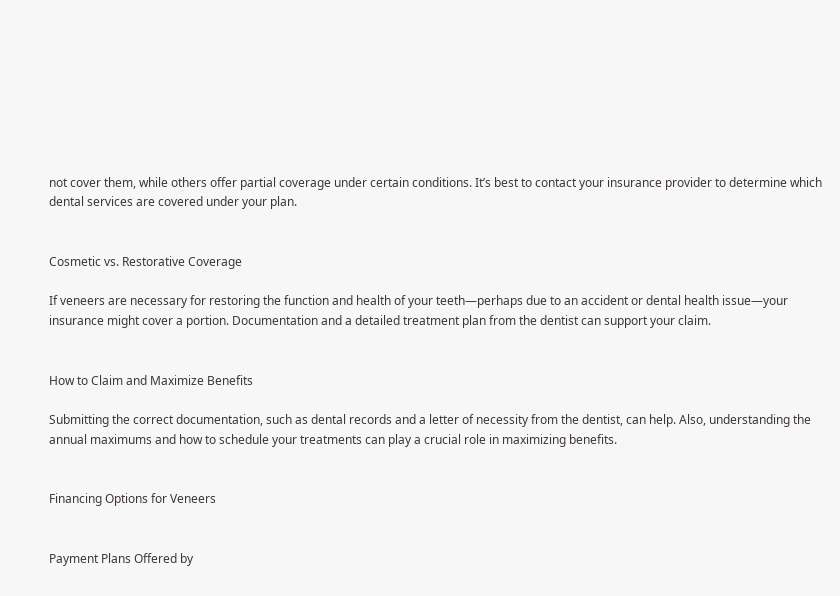not cover them, while others offer partial coverage under certain conditions. It’s best to contact your insurance provider to determine which dental services are covered under your plan.


Cosmetic vs. Restorative Coverage

If veneers are necessary for restoring the function and health of your teeth—perhaps due to an accident or dental health issue—your insurance might cover a portion. Documentation and a detailed treatment plan from the dentist can support your claim.


How to Claim and Maximize Benefits

Submitting the correct documentation, such as dental records and a letter of necessity from the dentist, can help. Also, understanding the annual maximums and how to schedule your treatments can play a crucial role in maximizing benefits.


Financing Options for Veneers


Payment Plans Offered by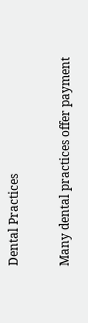Dental Practices

Many dental practices offer payment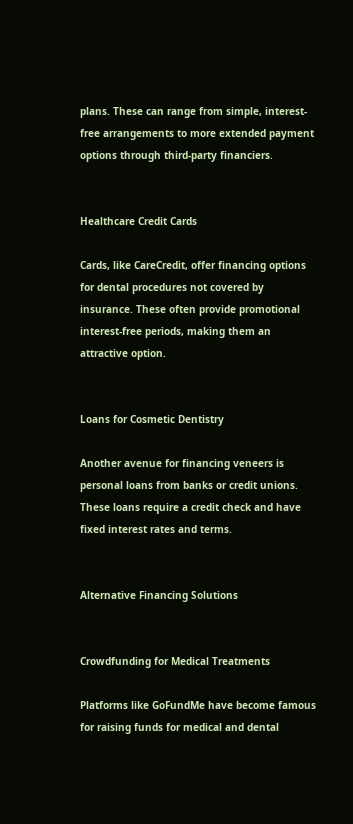plans. These can range from simple, interest-free arrangements to more extended payment options through third-party financiers.


Healthcare Credit Cards

Cards, like CareCredit, offer financing options for dental procedures not covered by insurance. These often provide promotional interest-free periods, making them an attractive option.


Loans for Cosmetic Dentistry

Another avenue for financing veneers is personal loans from banks or credit unions. These loans require a credit check and have fixed interest rates and terms.


Alternative Financing Solutions


Crowdfunding for Medical Treatments

Platforms like GoFundMe have become famous for raising funds for medical and dental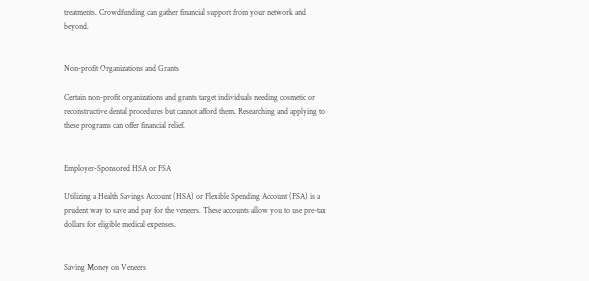treatments. Crowdfunding can gather financial support from your network and beyond.


Non-profit Organizations and Grants

Certain non-profit organizations and grants target individuals needing cosmetic or reconstructive dental procedures but cannot afford them. Researching and applying to these programs can offer financial relief.


Employer-Sponsored HSA or FSA

Utilizing a Health Savings Account (HSA) or Flexible Spending Account (FSA) is a prudent way to save and pay for the veneers. These accounts allow you to use pre-tax dollars for eligible medical expenses.


Saving Money on Veneers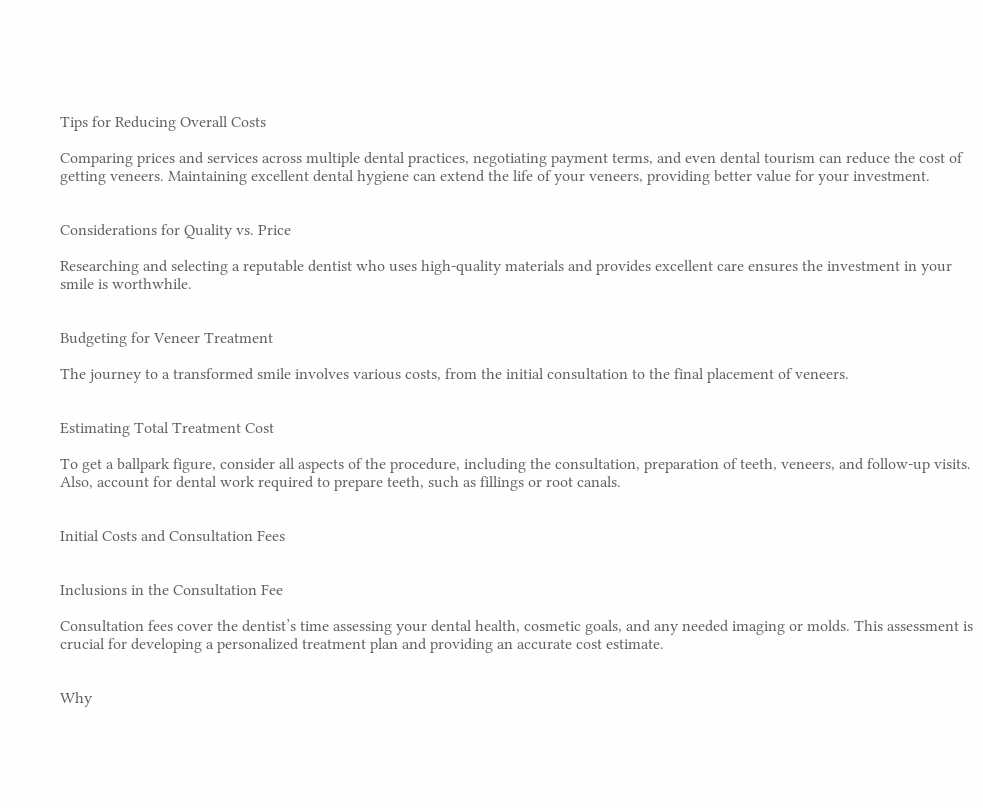Tips for Reducing Overall Costs

Comparing prices and services across multiple dental practices, negotiating payment terms, and even dental tourism can reduce the cost of getting veneers. Maintaining excellent dental hygiene can extend the life of your veneers, providing better value for your investment.


Considerations for Quality vs. Price

Researching and selecting a reputable dentist who uses high-quality materials and provides excellent care ensures the investment in your smile is worthwhile.


Budgeting for Veneer Treatment

The journey to a transformed smile involves various costs, from the initial consultation to the final placement of veneers.


Estimating Total Treatment Cost

To get a ballpark figure, consider all aspects of the procedure, including the consultation, preparation of teeth, veneers, and follow-up visits. Also, account for dental work required to prepare teeth, such as fillings or root canals.


Initial Costs and Consultation Fees


Inclusions in the Consultation Fee

Consultation fees cover the dentist’s time assessing your dental health, cosmetic goals, and any needed imaging or molds. This assessment is crucial for developing a personalized treatment plan and providing an accurate cost estimate.


Why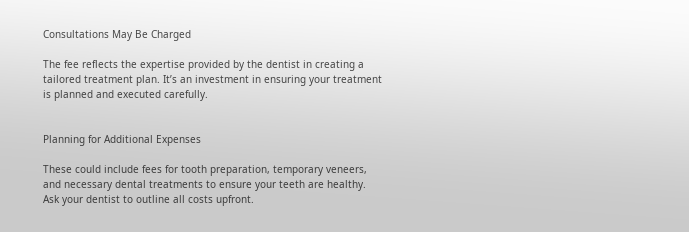Consultations May Be Charged

The fee reflects the expertise provided by the dentist in creating a tailored treatment plan. It’s an investment in ensuring your treatment is planned and executed carefully.


Planning for Additional Expenses

These could include fees for tooth preparation, temporary veneers, and necessary dental treatments to ensure your teeth are healthy. Ask your dentist to outline all costs upfront.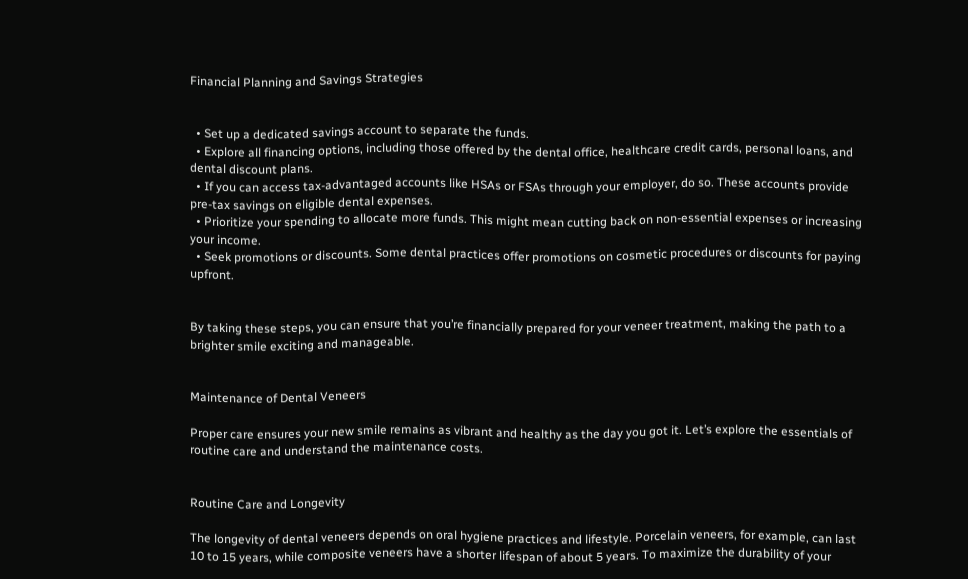Financial Planning and Savings Strategies


  • Set up a dedicated savings account to separate the funds.
  • Explore all financing options, including those offered by the dental office, healthcare credit cards, personal loans, and dental discount plans.
  • If you can access tax-advantaged accounts like HSAs or FSAs through your employer, do so. These accounts provide pre-tax savings on eligible dental expenses.
  • Prioritize your spending to allocate more funds. This might mean cutting back on non-essential expenses or increasing your income.
  • Seek promotions or discounts. Some dental practices offer promotions on cosmetic procedures or discounts for paying upfront.


By taking these steps, you can ensure that you’re financially prepared for your veneer treatment, making the path to a brighter smile exciting and manageable.


Maintenance of Dental Veneers

Proper care ensures your new smile remains as vibrant and healthy as the day you got it. Let’s explore the essentials of routine care and understand the maintenance costs.


Routine Care and Longevity

The longevity of dental veneers depends on oral hygiene practices and lifestyle. Porcelain veneers, for example, can last 10 to 15 years, while composite veneers have a shorter lifespan of about 5 years. To maximize the durability of your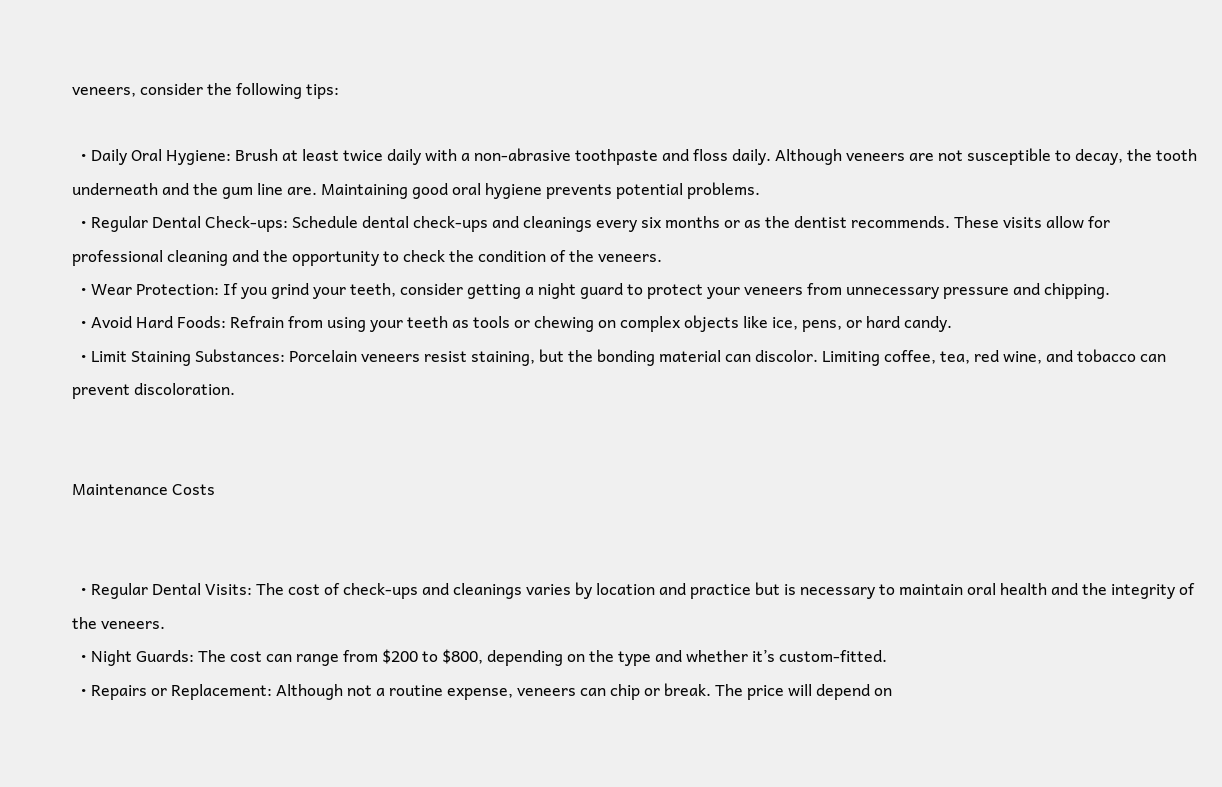veneers, consider the following tips:

  • Daily Oral Hygiene: Brush at least twice daily with a non-abrasive toothpaste and floss daily. Although veneers are not susceptible to decay, the tooth underneath and the gum line are. Maintaining good oral hygiene prevents potential problems.
  • Regular Dental Check-ups: Schedule dental check-ups and cleanings every six months or as the dentist recommends. These visits allow for professional cleaning and the opportunity to check the condition of the veneers.
  • Wear Protection: If you grind your teeth, consider getting a night guard to protect your veneers from unnecessary pressure and chipping.
  • Avoid Hard Foods: Refrain from using your teeth as tools or chewing on complex objects like ice, pens, or hard candy.
  • Limit Staining Substances: Porcelain veneers resist staining, but the bonding material can discolor. Limiting coffee, tea, red wine, and tobacco can prevent discoloration.


Maintenance Costs


  • Regular Dental Visits: The cost of check-ups and cleanings varies by location and practice but is necessary to maintain oral health and the integrity of the veneers.
  • Night Guards: The cost can range from $200 to $800, depending on the type and whether it’s custom-fitted.
  • Repairs or Replacement: Although not a routine expense, veneers can chip or break. The price will depend on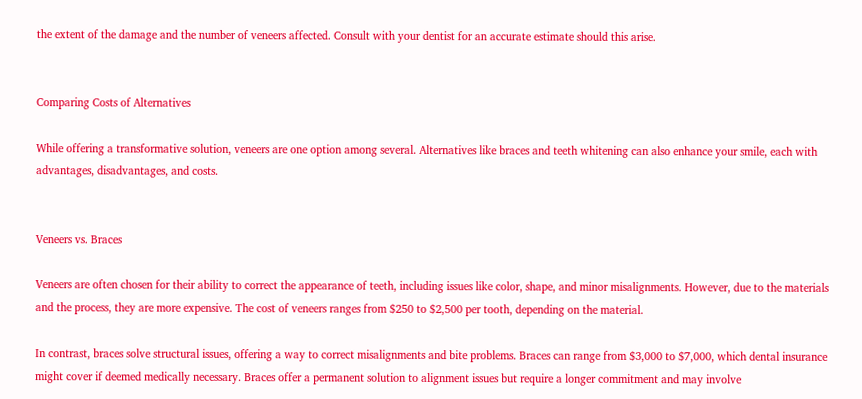the extent of the damage and the number of veneers affected. Consult with your dentist for an accurate estimate should this arise.


Comparing Costs of Alternatives

While offering a transformative solution, veneers are one option among several. Alternatives like braces and teeth whitening can also enhance your smile, each with advantages, disadvantages, and costs.


Veneers vs. Braces

Veneers are often chosen for their ability to correct the appearance of teeth, including issues like color, shape, and minor misalignments. However, due to the materials and the process, they are more expensive. The cost of veneers ranges from $250 to $2,500 per tooth, depending on the material.

In contrast, braces solve structural issues, offering a way to correct misalignments and bite problems. Braces can range from $3,000 to $7,000, which dental insurance might cover if deemed medically necessary. Braces offer a permanent solution to alignment issues but require a longer commitment and may involve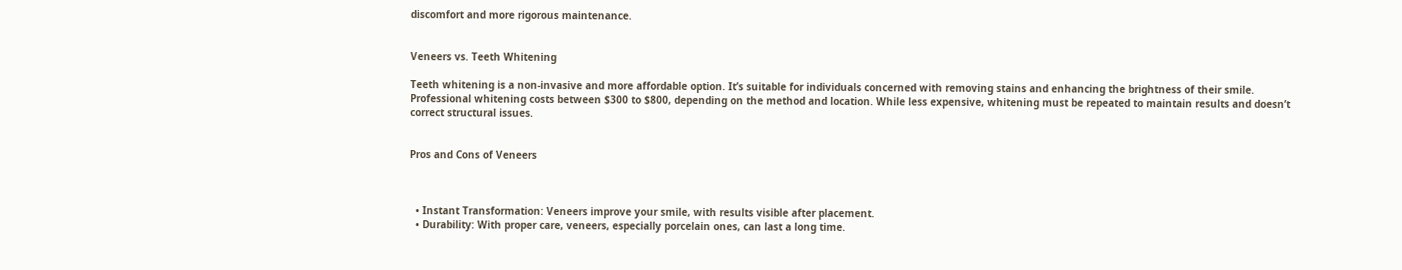discomfort and more rigorous maintenance.


Veneers vs. Teeth Whitening

Teeth whitening is a non-invasive and more affordable option. It’s suitable for individuals concerned with removing stains and enhancing the brightness of their smile. Professional whitening costs between $300 to $800, depending on the method and location. While less expensive, whitening must be repeated to maintain results and doesn’t correct structural issues.


Pros and Cons of Veneers



  • Instant Transformation: Veneers improve your smile, with results visible after placement.
  • Durability: With proper care, veneers, especially porcelain ones, can last a long time.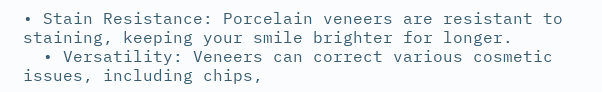• Stain Resistance: Porcelain veneers are resistant to staining, keeping your smile brighter for longer.
  • Versatility: Veneers can correct various cosmetic issues, including chips,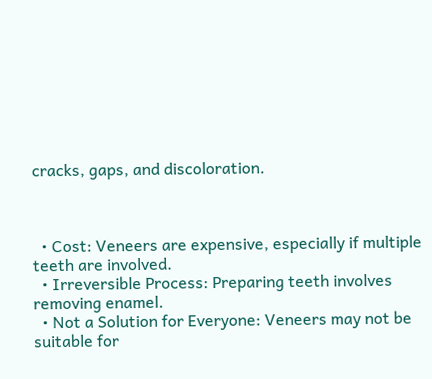cracks, gaps, and discoloration.



  • Cost: Veneers are expensive, especially if multiple teeth are involved.
  • Irreversible Process: Preparing teeth involves removing enamel.
  • Not a Solution for Everyone: Veneers may not be suitable for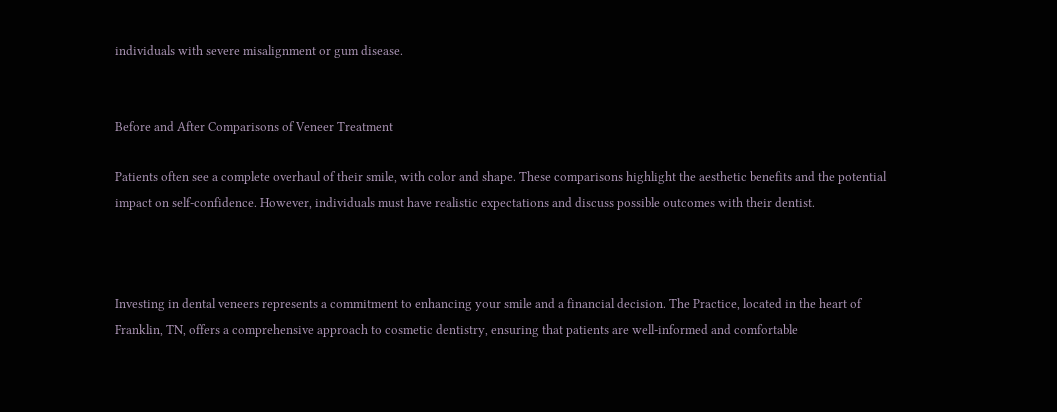individuals with severe misalignment or gum disease.


Before and After Comparisons of Veneer Treatment

Patients often see a complete overhaul of their smile, with color and shape. These comparisons highlight the aesthetic benefits and the potential impact on self-confidence. However, individuals must have realistic expectations and discuss possible outcomes with their dentist.



Investing in dental veneers represents a commitment to enhancing your smile and a financial decision. The Practice, located in the heart of Franklin, TN, offers a comprehensive approach to cosmetic dentistry, ensuring that patients are well-informed and comfortable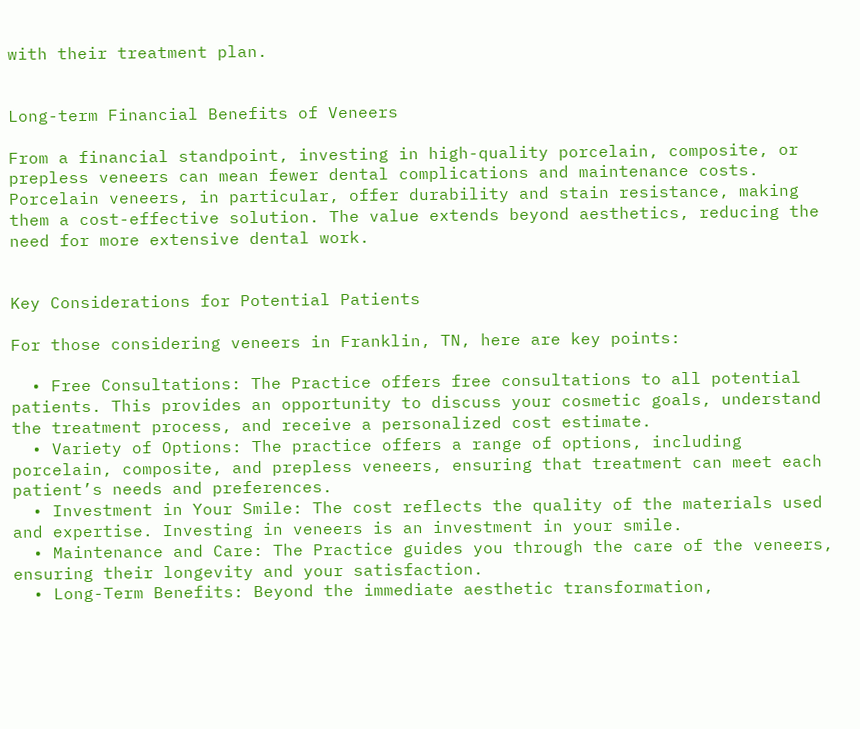with their treatment plan.


Long-term Financial Benefits of Veneers

From a financial standpoint, investing in high-quality porcelain, composite, or prepless veneers can mean fewer dental complications and maintenance costs. Porcelain veneers, in particular, offer durability and stain resistance, making them a cost-effective solution. The value extends beyond aesthetics, reducing the need for more extensive dental work.


Key Considerations for Potential Patients

For those considering veneers in Franklin, TN, here are key points:

  • Free Consultations: The Practice offers free consultations to all potential patients. This provides an opportunity to discuss your cosmetic goals, understand the treatment process, and receive a personalized cost estimate.
  • Variety of Options: The practice offers a range of options, including porcelain, composite, and prepless veneers, ensuring that treatment can meet each patient’s needs and preferences.
  • Investment in Your Smile: The cost reflects the quality of the materials used and expertise. Investing in veneers is an investment in your smile.
  • Maintenance and Care: The Practice guides you through the care of the veneers, ensuring their longevity and your satisfaction.
  • Long-Term Benefits: Beyond the immediate aesthetic transformation,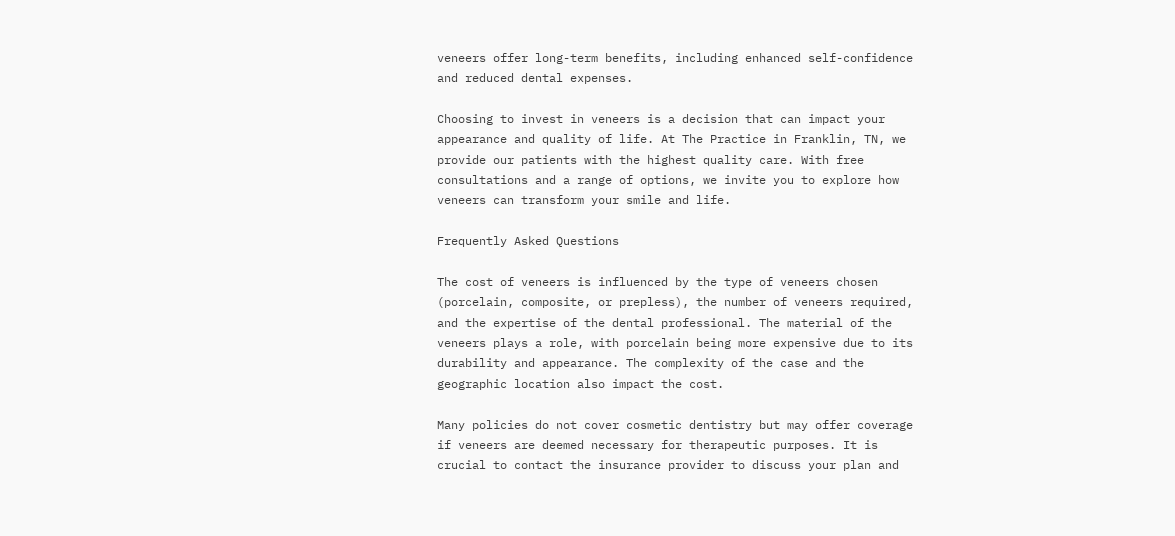veneers offer long-term benefits, including enhanced self-confidence and reduced dental expenses.

Choosing to invest in veneers is a decision that can impact your appearance and quality of life. At The Practice in Franklin, TN, we provide our patients with the highest quality care. With free consultations and a range of options, we invite you to explore how veneers can transform your smile and life.

Frequently Asked Questions

The cost of veneers is influenced by the type of veneers chosen (porcelain, composite, or prepless), the number of veneers required, and the expertise of the dental professional. The material of the veneers plays a role, with porcelain being more expensive due to its durability and appearance. The complexity of the case and the geographic location also impact the cost.

Many policies do not cover cosmetic dentistry but may offer coverage if veneers are deemed necessary for therapeutic purposes. It is crucial to contact the insurance provider to discuss your plan and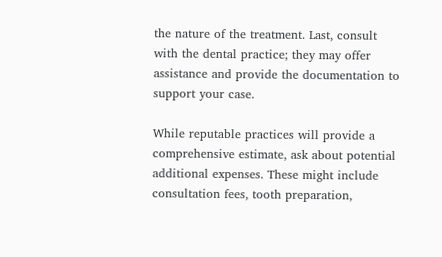the nature of the treatment. Last, consult with the dental practice; they may offer assistance and provide the documentation to support your case.

While reputable practices will provide a comprehensive estimate, ask about potential additional expenses. These might include consultation fees, tooth preparation,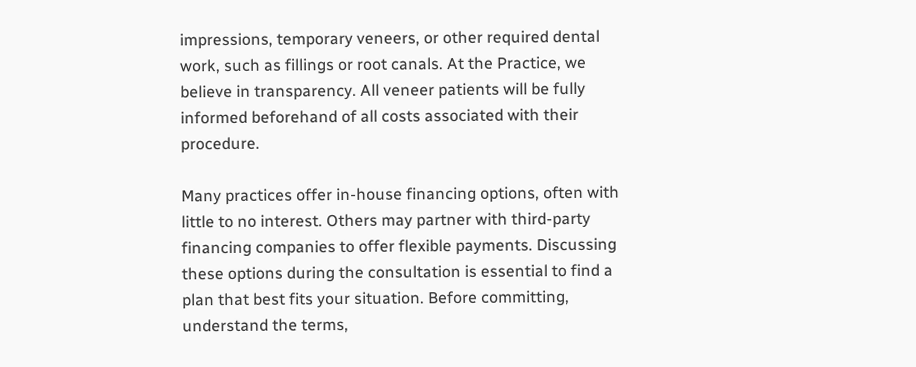impressions, temporary veneers, or other required dental work, such as fillings or root canals. At the Practice, we believe in transparency. All veneer patients will be fully informed beforehand of all costs associated with their procedure.

Many practices offer in-house financing options, often with little to no interest. Others may partner with third-party financing companies to offer flexible payments. Discussing these options during the consultation is essential to find a plan that best fits your situation. Before committing, understand the terms,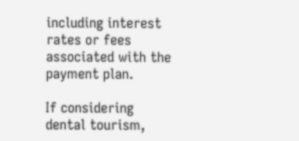including interest rates or fees associated with the payment plan.

If considering dental tourism,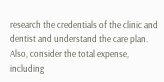research the credentials of the clinic and dentist and understand the care plan. Also, consider the total expense, including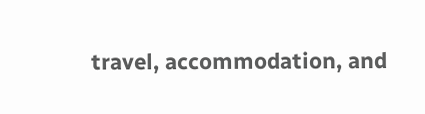travel, accommodation, and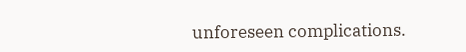unforeseen complications.